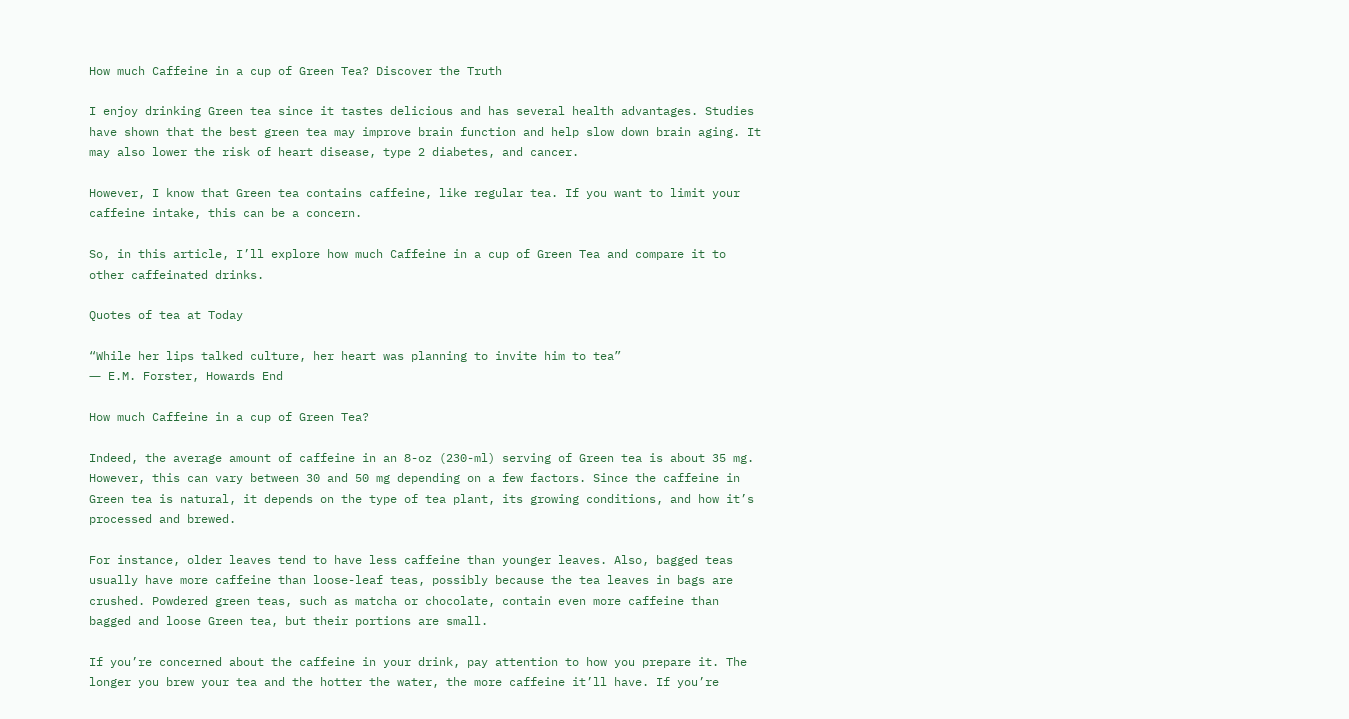How much Caffeine in a cup of Green Tea? Discover the Truth

I enjoy drinking Green tea since it tastes delicious and has several health advantages. Studies have shown that the best green tea may improve brain function and help slow down brain aging. It may also lower the risk of heart disease, type 2 diabetes, and cancer.

However, I know that Green tea contains caffeine, like regular tea. If you want to limit your caffeine intake, this can be a concern.

So, in this article, I’ll explore how much Caffeine in a cup of Green Tea and compare it to other caffeinated drinks.

Quotes of tea at Today

“While her lips talked culture, her heart was planning to invite him to tea”
― E.M. Forster, Howards End

How much Caffeine in a cup of Green Tea?

Indeed, the average amount of caffeine in an 8-oz (230-ml) serving of Green tea is about 35 mg. However, this can vary between 30 and 50 mg depending on a few factors. Since the caffeine in Green tea is natural, it depends on the type of tea plant, its growing conditions, and how it’s processed and brewed.

For instance, older leaves tend to have less caffeine than younger leaves. Also, bagged teas usually have more caffeine than loose-leaf teas, possibly because the tea leaves in bags are crushed. Powdered green teas, such as matcha or chocolate, contain even more caffeine than bagged and loose Green tea, but their portions are small.

If you’re concerned about the caffeine in your drink, pay attention to how you prepare it. The longer you brew your tea and the hotter the water, the more caffeine it’ll have. If you’re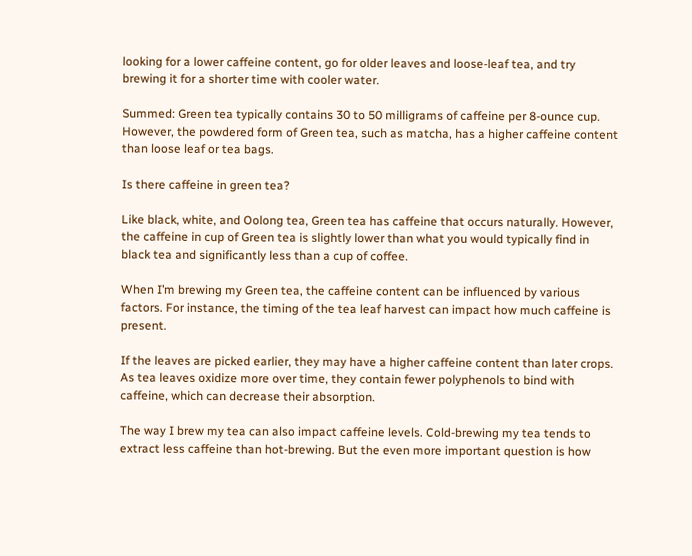looking for a lower caffeine content, go for older leaves and loose-leaf tea, and try brewing it for a shorter time with cooler water.

Summed: Green tea typically contains 30 to 50 milligrams of caffeine per 8-ounce cup. However, the powdered form of Green tea, such as matcha, has a higher caffeine content than loose leaf or tea bags.

Is there caffeine in green tea?

Like black, white, and Oolong tea, Green tea has caffeine that occurs naturally. However, the caffeine in cup of Green tea is slightly lower than what you would typically find in black tea and significantly less than a cup of coffee.

When I’m brewing my Green tea, the caffeine content can be influenced by various factors. For instance, the timing of the tea leaf harvest can impact how much caffeine is present.

If the leaves are picked earlier, they may have a higher caffeine content than later crops. As tea leaves oxidize more over time, they contain fewer polyphenols to bind with caffeine, which can decrease their absorption.

The way I brew my tea can also impact caffeine levels. Cold-brewing my tea tends to extract less caffeine than hot-brewing. But the even more important question is how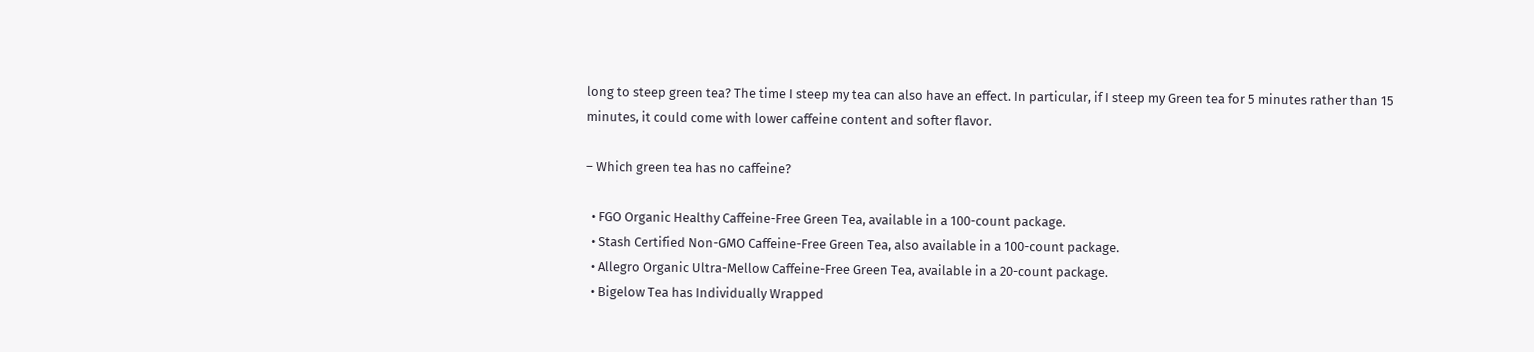long to steep green tea? The time I steep my tea can also have an effect. In particular, if I steep my Green tea for 5 minutes rather than 15 minutes, it could come with lower caffeine content and softer flavor.

– Which green tea has no caffeine?

  • FGO Organic Healthy Caffeine-Free Green Tea, available in a 100-count package.
  • Stash Certified Non-GMO Caffeine-Free Green Tea, also available in a 100-count package.
  • Allegro Organic Ultra-Mellow Caffeine-Free Green Tea, available in a 20-count package.
  • Bigelow Tea has Individually Wrapped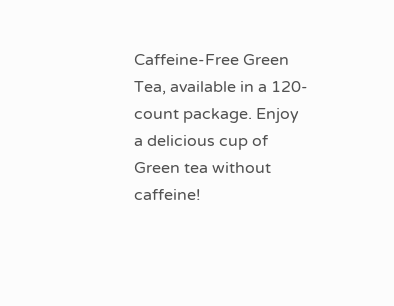Caffeine-Free Green Tea, available in a 120-count package. Enjoy a delicious cup of Green tea without caffeine!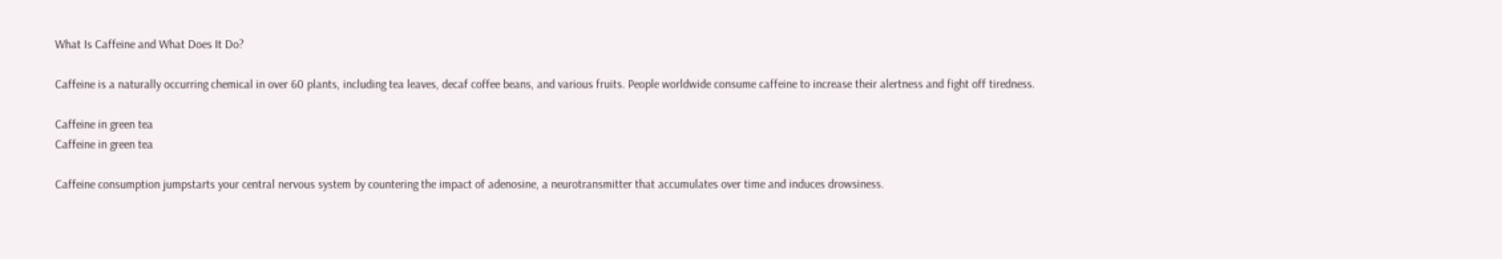What Is Caffeine and What Does It Do?

Caffeine is a naturally occurring chemical in over 60 plants, including tea leaves, decaf coffee beans, and various fruits. People worldwide consume caffeine to increase their alertness and fight off tiredness.

Caffeine in green tea
Caffeine in green tea

Caffeine consumption jumpstarts your central nervous system by countering the impact of adenosine, a neurotransmitter that accumulates over time and induces drowsiness.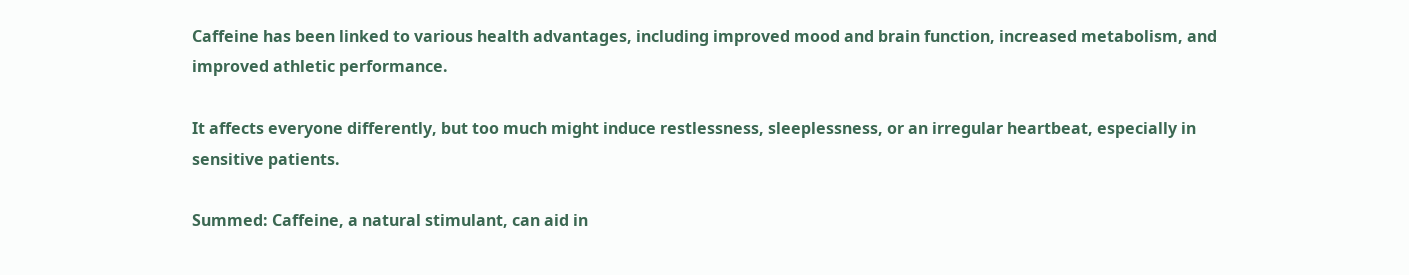Caffeine has been linked to various health advantages, including improved mood and brain function, increased metabolism, and improved athletic performance.

It affects everyone differently, but too much might induce restlessness, sleeplessness, or an irregular heartbeat, especially in sensitive patients.

Summed: Caffeine, a natural stimulant, can aid in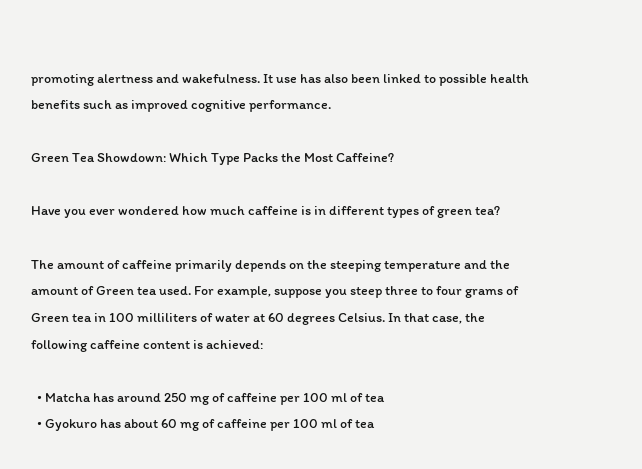promoting alertness and wakefulness. It use has also been linked to possible health benefits such as improved cognitive performance.

Green Tea Showdown: Which Type Packs the Most Caffeine?

Have you ever wondered how much caffeine is in different types of green tea?

The amount of caffeine primarily depends on the steeping temperature and the amount of Green tea used. For example, suppose you steep three to four grams of Green tea in 100 milliliters of water at 60 degrees Celsius. In that case, the following caffeine content is achieved:

  • Matcha has around 250 mg of caffeine per 100 ml of tea
  • Gyokuro has about 60 mg of caffeine per 100 ml of tea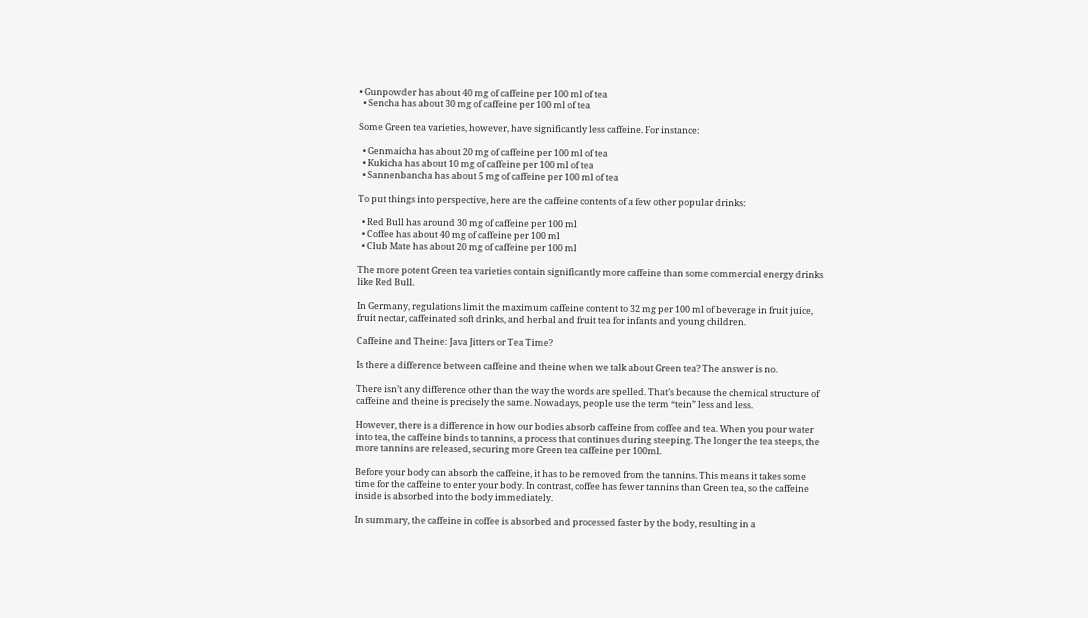• Gunpowder has about 40 mg of caffeine per 100 ml of tea
  • Sencha has about 30 mg of caffeine per 100 ml of tea

Some Green tea varieties, however, have significantly less caffeine. For instance:

  • Genmaicha has about 20 mg of caffeine per 100 ml of tea
  • Kukicha has about 10 mg of caffeine per 100 ml of tea
  • Sannenbancha has about 5 mg of caffeine per 100 ml of tea

To put things into perspective, here are the caffeine contents of a few other popular drinks:

  • Red Bull has around 30 mg of caffeine per 100 ml
  • Coffee has about 40 mg of caffeine per 100 ml
  • Club Mate has about 20 mg of caffeine per 100 ml

The more potent Green tea varieties contain significantly more caffeine than some commercial energy drinks like Red Bull.

In Germany, regulations limit the maximum caffeine content to 32 mg per 100 ml of beverage in fruit juice, fruit nectar, caffeinated soft drinks, and herbal and fruit tea for infants and young children.

Caffeine and Theine: Java Jitters or Tea Time?

Is there a difference between caffeine and theine when we talk about Green tea? The answer is no.

There isn’t any difference other than the way the words are spelled. That’s because the chemical structure of caffeine and theine is precisely the same. Nowadays, people use the term “tein” less and less.

However, there is a difference in how our bodies absorb caffeine from coffee and tea. When you pour water into tea, the caffeine binds to tannins, a process that continues during steeping. The longer the tea steeps, the more tannins are released, securing more Green tea caffeine per 100ml.

Before your body can absorb the caffeine, it has to be removed from the tannins. This means it takes some time for the caffeine to enter your body. In contrast, coffee has fewer tannins than Green tea, so the caffeine inside is absorbed into the body immediately.

In summary, the caffeine in coffee is absorbed and processed faster by the body, resulting in a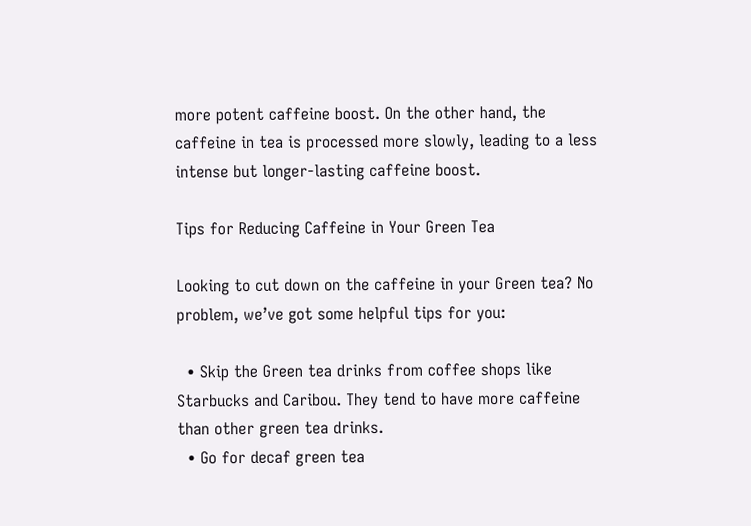more potent caffeine boost. On the other hand, the caffeine in tea is processed more slowly, leading to a less intense but longer-lasting caffeine boost.

Tips for Reducing Caffeine in Your Green Tea

Looking to cut down on the caffeine in your Green tea? No problem, we’ve got some helpful tips for you:

  • Skip the Green tea drinks from coffee shops like Starbucks and Caribou. They tend to have more caffeine than other green tea drinks.
  • Go for decaf green tea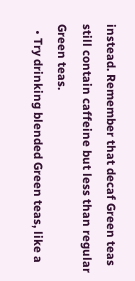instead. Remember that decaf Green teas still contain caffeine but less than regular Green teas.
  • Try drinking blended Green teas, like a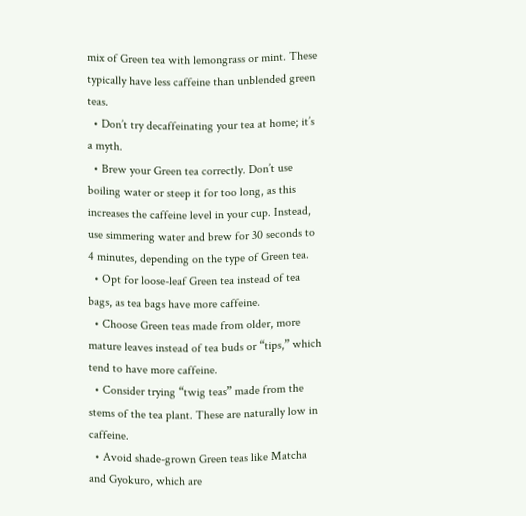mix of Green tea with lemongrass or mint. These typically have less caffeine than unblended green teas.
  • Don’t try decaffeinating your tea at home; it’s a myth.
  • Brew your Green tea correctly. Don’t use boiling water or steep it for too long, as this increases the caffeine level in your cup. Instead, use simmering water and brew for 30 seconds to 4 minutes, depending on the type of Green tea.
  • Opt for loose-leaf Green tea instead of tea bags, as tea bags have more caffeine.
  • Choose Green teas made from older, more mature leaves instead of tea buds or “tips,” which tend to have more caffeine.
  • Consider trying “twig teas” made from the stems of the tea plant. These are naturally low in caffeine.
  • Avoid shade-grown Green teas like Matcha and Gyokuro, which are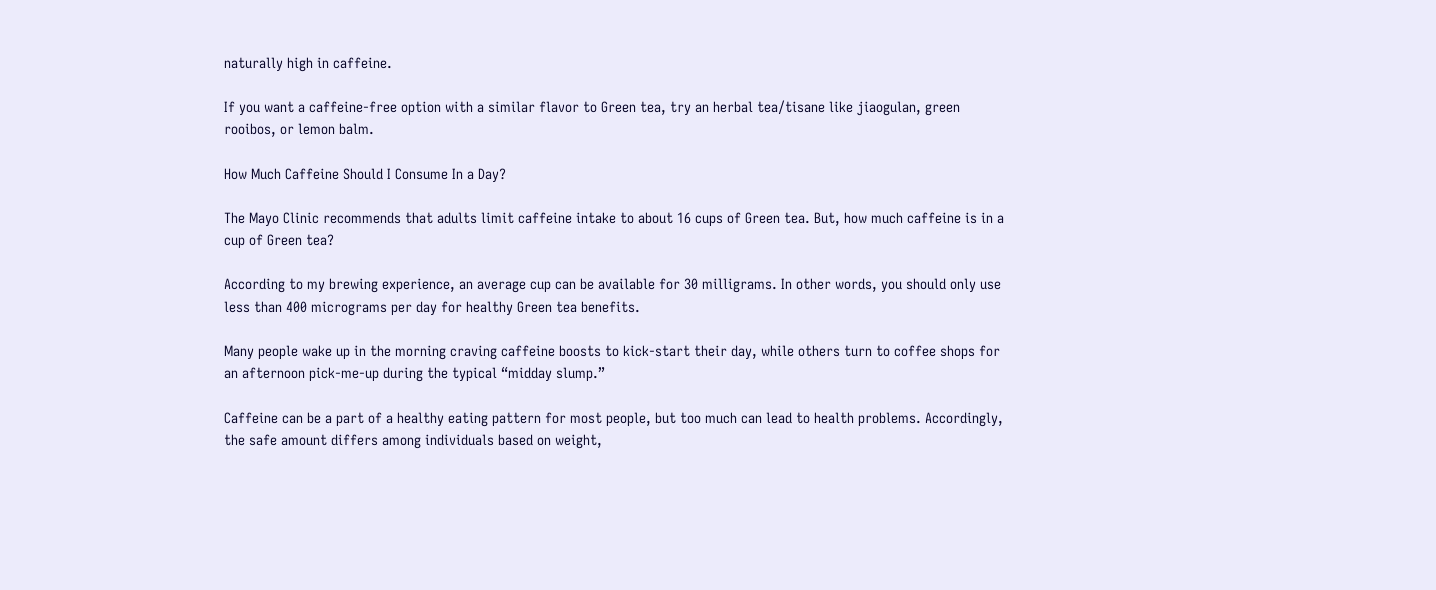naturally high in caffeine.

If you want a caffeine-free option with a similar flavor to Green tea, try an herbal tea/tisane like jiaogulan, green rooibos, or lemon balm.

How Much Caffeine Should I Consume In a Day?

The Mayo Clinic recommends that adults limit caffeine intake to about 16 cups of Green tea. But, how much caffeine is in a cup of Green tea?

According to my brewing experience, an average cup can be available for 30 milligrams. In other words, you should only use less than 400 micrograms per day for healthy Green tea benefits.

Many people wake up in the morning craving caffeine boosts to kick-start their day, while others turn to coffee shops for an afternoon pick-me-up during the typical “midday slump.”

Caffeine can be a part of a healthy eating pattern for most people, but too much can lead to health problems. Accordingly, the safe amount differs among individuals based on weight,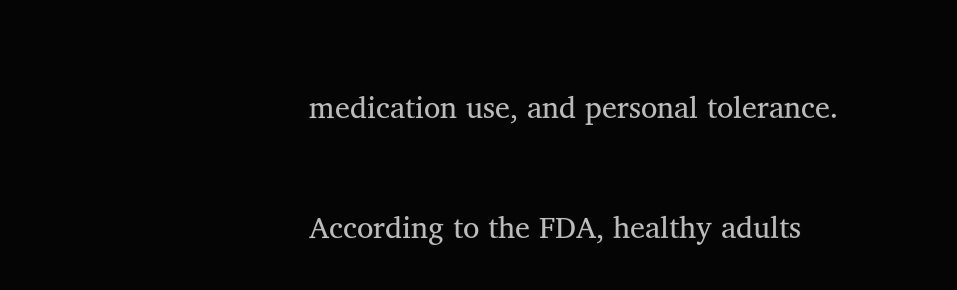medication use, and personal tolerance.

According to the FDA, healthy adults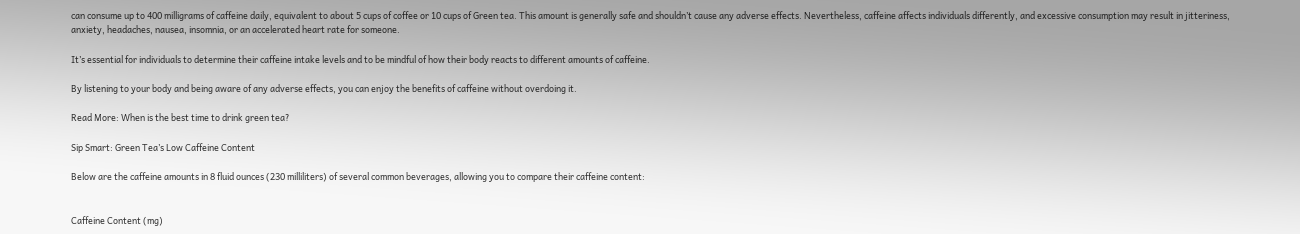can consume up to 400 milligrams of caffeine daily, equivalent to about 5 cups of coffee or 10 cups of Green tea. This amount is generally safe and shouldn’t cause any adverse effects. Nevertheless, caffeine affects individuals differently, and excessive consumption may result in jitteriness, anxiety, headaches, nausea, insomnia, or an accelerated heart rate for someone.

It’s essential for individuals to determine their caffeine intake levels and to be mindful of how their body reacts to different amounts of caffeine.

By listening to your body and being aware of any adverse effects, you can enjoy the benefits of caffeine without overdoing it.

Read More: When is the best time to drink green tea?

Sip Smart: Green Tea’s Low Caffeine Content

Below are the caffeine amounts in 8 fluid ounces (230 milliliters) of several common beverages, allowing you to compare their caffeine content:


Caffeine Content (mg)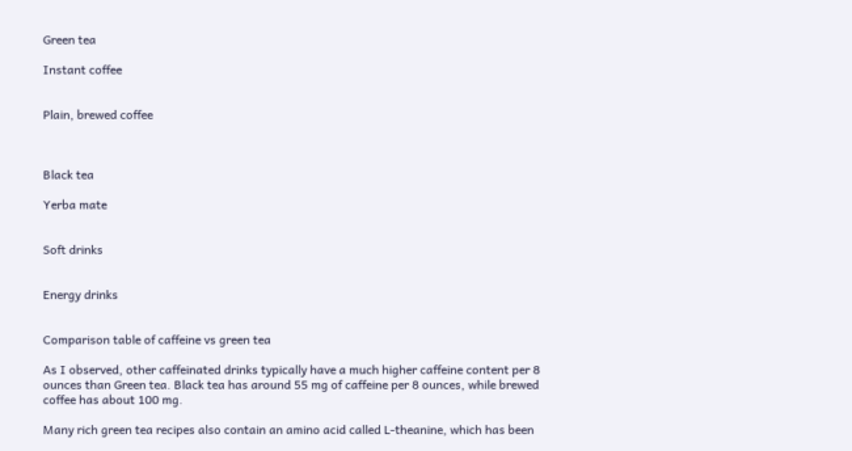Green tea

Instant coffee


Plain, brewed coffee



Black tea

Yerba mate


Soft drinks


Energy drinks


Comparison table of caffeine vs green tea

As I observed, other caffeinated drinks typically have a much higher caffeine content per 8 ounces than Green tea. Black tea has around 55 mg of caffeine per 8 ounces, while brewed coffee has about 100 mg.

Many rich green tea recipes also contain an amino acid called L-theanine, which has been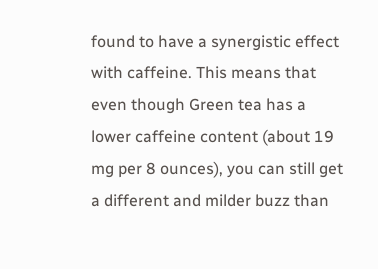found to have a synergistic effect with caffeine. This means that even though Green tea has a lower caffeine content (about 19 mg per 8 ounces), you can still get a different and milder buzz than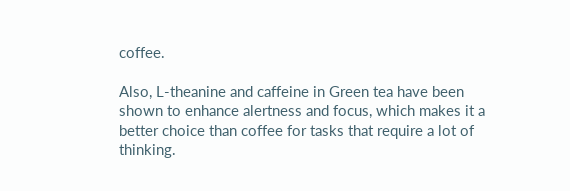coffee.

Also, L-theanine and caffeine in Green tea have been shown to enhance alertness and focus, which makes it a better choice than coffee for tasks that require a lot of thinking.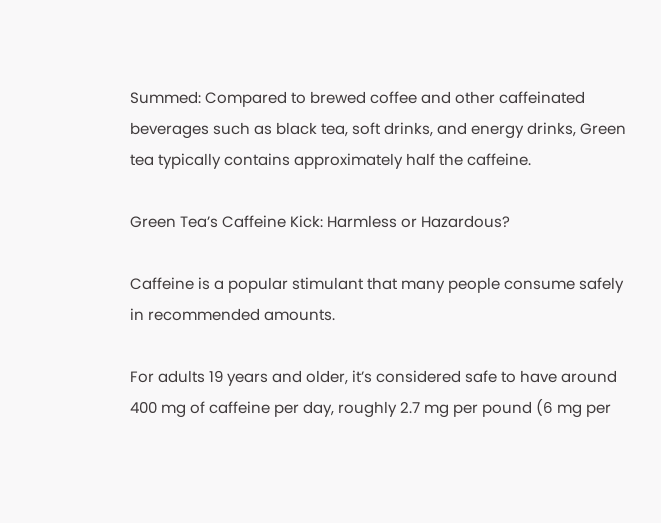Summed: Compared to brewed coffee and other caffeinated beverages such as black tea, soft drinks, and energy drinks, Green tea typically contains approximately half the caffeine.

Green Tea’s Caffeine Kick: Harmless or Hazardous?

Caffeine is a popular stimulant that many people consume safely in recommended amounts.

For adults 19 years and older, it’s considered safe to have around 400 mg of caffeine per day, roughly 2.7 mg per pound (6 mg per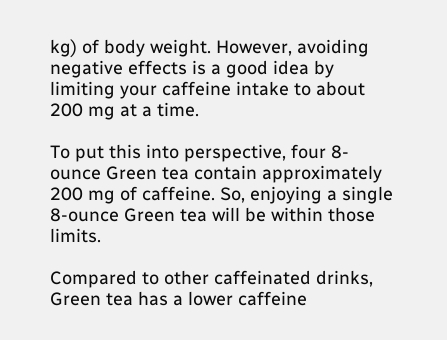kg) of body weight. However, avoiding negative effects is a good idea by limiting your caffeine intake to about 200 mg at a time.

To put this into perspective, four 8-ounce Green tea contain approximately 200 mg of caffeine. So, enjoying a single 8-ounce Green tea will be within those limits.

Compared to other caffeinated drinks, Green tea has a lower caffeine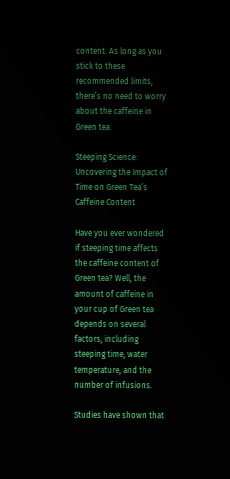content. As long as you stick to these recommended limits, there’s no need to worry about the caffeine in Green tea.

Steeping Science: Uncovering the Impact of Time on Green Tea’s Caffeine Content

Have you ever wondered if steeping time affects the caffeine content of Green tea? Well, the amount of caffeine in your cup of Green tea depends on several factors, including steeping time, water temperature, and the number of infusions.

Studies have shown that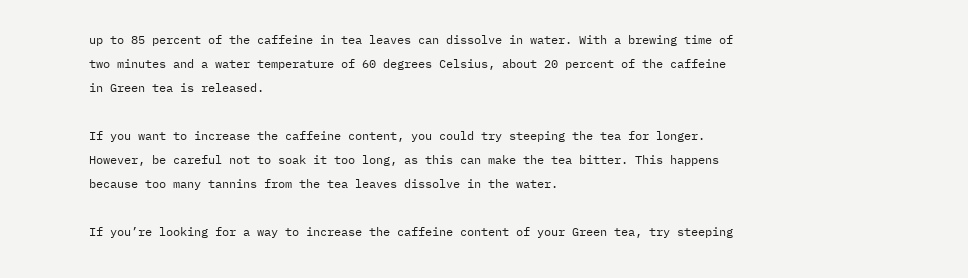up to 85 percent of the caffeine in tea leaves can dissolve in water. With a brewing time of two minutes and a water temperature of 60 degrees Celsius, about 20 percent of the caffeine in Green tea is released.

If you want to increase the caffeine content, you could try steeping the tea for longer. However, be careful not to soak it too long, as this can make the tea bitter. This happens because too many tannins from the tea leaves dissolve in the water.

If you’re looking for a way to increase the caffeine content of your Green tea, try steeping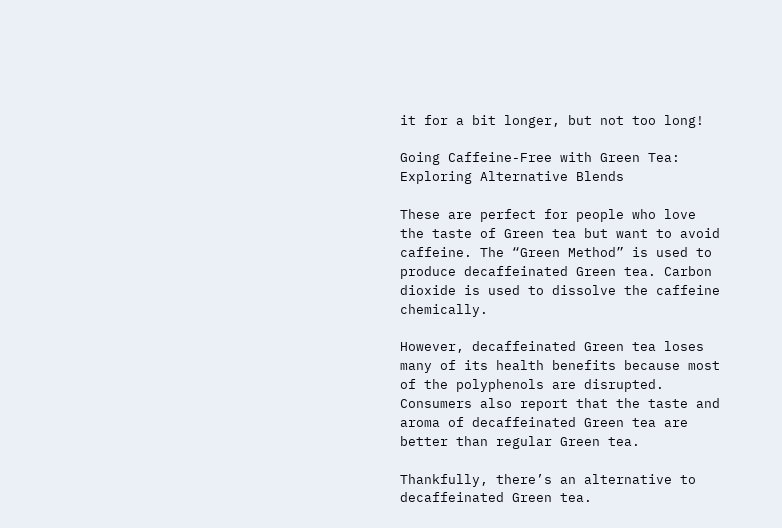it for a bit longer, but not too long!

Going Caffeine-Free with Green Tea: Exploring Alternative Blends

These are perfect for people who love the taste of Green tea but want to avoid caffeine. The “Green Method” is used to produce decaffeinated Green tea. Carbon dioxide is used to dissolve the caffeine chemically.

However, decaffeinated Green tea loses many of its health benefits because most of the polyphenols are disrupted. Consumers also report that the taste and aroma of decaffeinated Green tea are better than regular Green tea.

Thankfully, there’s an alternative to decaffeinated Green tea.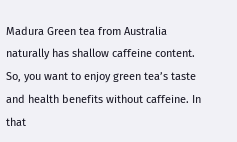Madura Green tea from Australia naturally has shallow caffeine content. So, you want to enjoy green tea’s taste and health benefits without caffeine. In that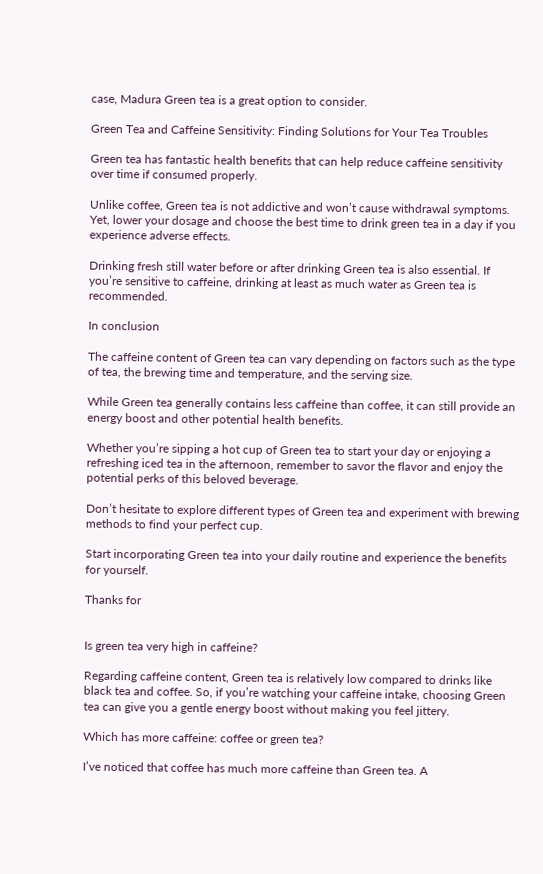case, Madura Green tea is a great option to consider.

Green Tea and Caffeine Sensitivity: Finding Solutions for Your Tea Troubles

Green tea has fantastic health benefits that can help reduce caffeine sensitivity over time if consumed properly.

Unlike coffee, Green tea is not addictive and won’t cause withdrawal symptoms. Yet, lower your dosage and choose the best time to drink green tea in a day if you experience adverse effects.

Drinking fresh still water before or after drinking Green tea is also essential. If you’re sensitive to caffeine, drinking at least as much water as Green tea is recommended.

In conclusion

The caffeine content of Green tea can vary depending on factors such as the type of tea, the brewing time and temperature, and the serving size.

While Green tea generally contains less caffeine than coffee, it can still provide an energy boost and other potential health benefits.

Whether you’re sipping a hot cup of Green tea to start your day or enjoying a refreshing iced tea in the afternoon, remember to savor the flavor and enjoy the potential perks of this beloved beverage.

Don’t hesitate to explore different types of Green tea and experiment with brewing methods to find your perfect cup.

Start incorporating Green tea into your daily routine and experience the benefits for yourself.

Thanks for


Is green tea very high in caffeine?

Regarding caffeine content, Green tea is relatively low compared to drinks like black tea and coffee. So, if you’re watching your caffeine intake, choosing Green tea can give you a gentle energy boost without making you feel jittery.

Which has more caffeine: coffee or green tea?

I’ve noticed that coffee has much more caffeine than Green tea. A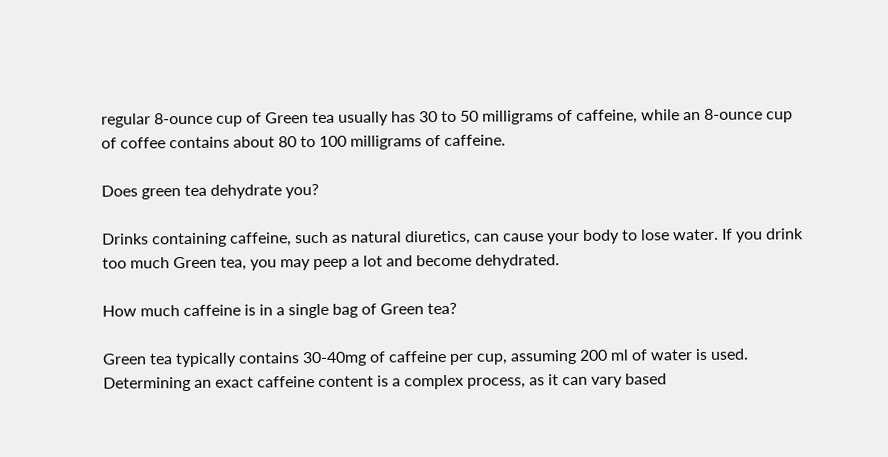regular 8-ounce cup of Green tea usually has 30 to 50 milligrams of caffeine, while an 8-ounce cup of coffee contains about 80 to 100 milligrams of caffeine.

Does green tea dehydrate you?

Drinks containing caffeine, such as natural diuretics, can cause your body to lose water. If you drink too much Green tea, you may peep a lot and become dehydrated.

How much caffeine is in a single bag of Green tea?

Green tea typically contains 30-40mg of caffeine per cup, assuming 200 ml of water is used. Determining an exact caffeine content is a complex process, as it can vary based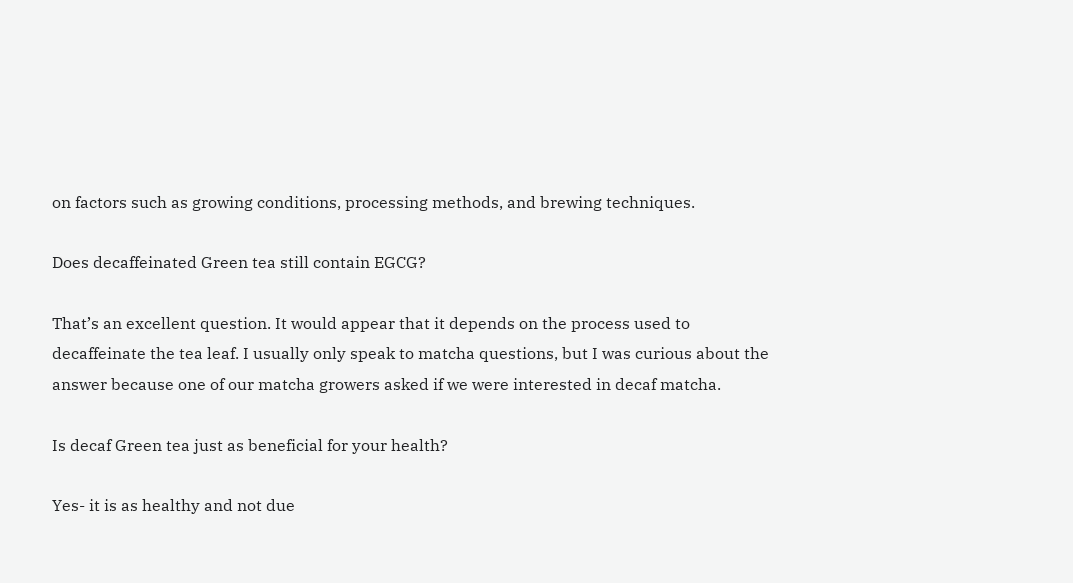on factors such as growing conditions, processing methods, and brewing techniques.

Does decaffeinated Green tea still contain EGCG?

That’s an excellent question. It would appear that it depends on the process used to decaffeinate the tea leaf. I usually only speak to matcha questions, but I was curious about the answer because one of our matcha growers asked if we were interested in decaf matcha.

Is decaf Green tea just as beneficial for your health?

Yes- it is as healthy and not due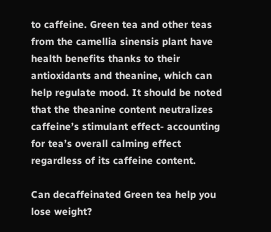to caffeine. Green tea and other teas from the camellia sinensis plant have health benefits thanks to their antioxidants and theanine, which can help regulate mood. It should be noted that the theanine content neutralizes caffeine’s stimulant effect- accounting for tea’s overall calming effect regardless of its caffeine content.

Can decaffeinated Green tea help you lose weight?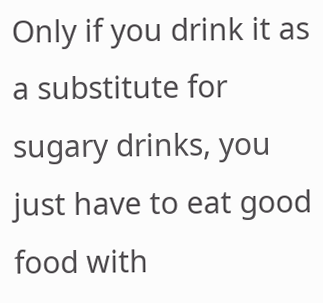Only if you drink it as a substitute for sugary drinks, you just have to eat good food with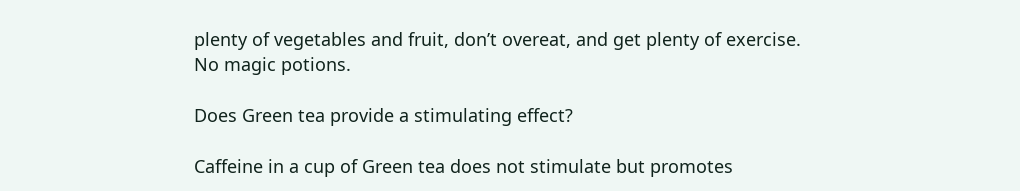plenty of vegetables and fruit, don’t overeat, and get plenty of exercise. No magic potions.

Does Green tea provide a stimulating effect?

Caffeine in a cup of Green tea does not stimulate but promotes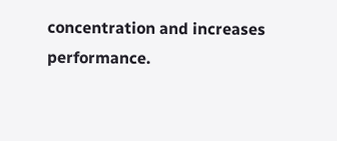concentration and increases performance.